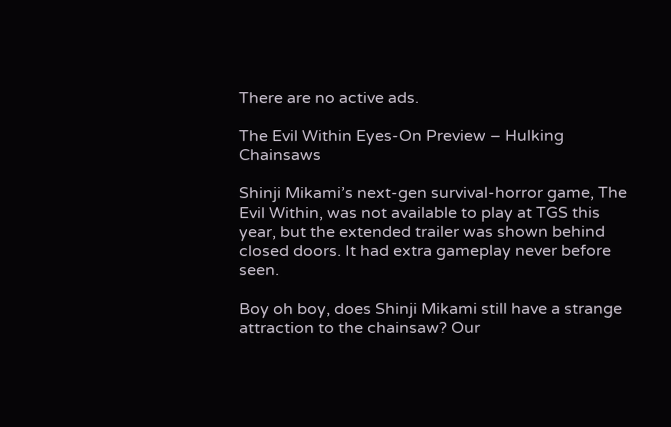There are no active ads.

The Evil Within Eyes-On Preview – Hulking Chainsaws

Shinji Mikami’s next-gen survival-horror game, The Evil Within, was not available to play at TGS this year, but the extended trailer was shown behind closed doors. It had extra gameplay never before seen.

Boy oh boy, does Shinji Mikami still have a strange attraction to the chainsaw? Our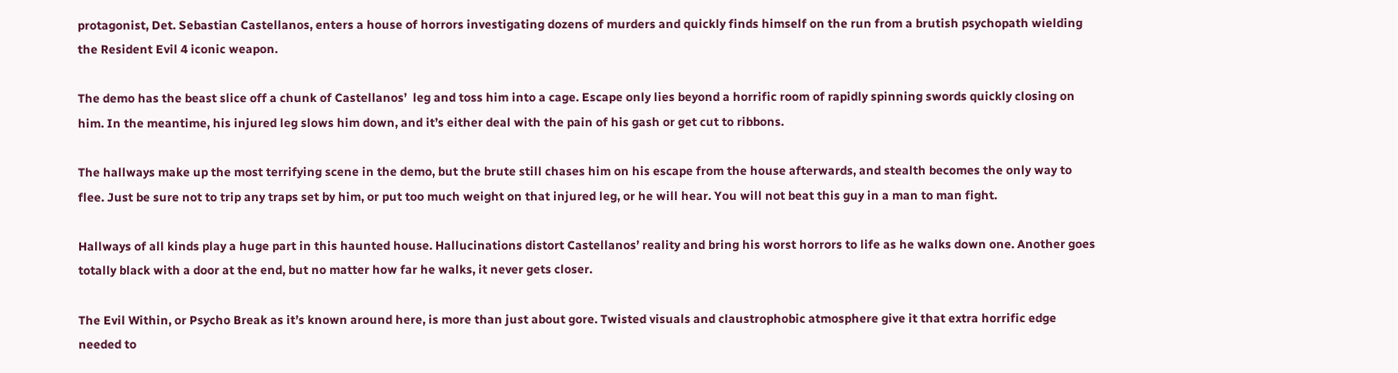protagonist, Det. Sebastian Castellanos, enters a house of horrors investigating dozens of murders and quickly finds himself on the run from a brutish psychopath wielding the Resident Evil 4 iconic weapon.

The demo has the beast slice off a chunk of Castellanos’  leg and toss him into a cage. Escape only lies beyond a horrific room of rapidly spinning swords quickly closing on him. In the meantime, his injured leg slows him down, and it’s either deal with the pain of his gash or get cut to ribbons.

The hallways make up the most terrifying scene in the demo, but the brute still chases him on his escape from the house afterwards, and stealth becomes the only way to flee. Just be sure not to trip any traps set by him, or put too much weight on that injured leg, or he will hear. You will not beat this guy in a man to man fight.

Hallways of all kinds play a huge part in this haunted house. Hallucinations distort Castellanos’ reality and bring his worst horrors to life as he walks down one. Another goes totally black with a door at the end, but no matter how far he walks, it never gets closer.

The Evil Within, or Psycho Break as it’s known around here, is more than just about gore. Twisted visuals and claustrophobic atmosphere give it that extra horrific edge needed to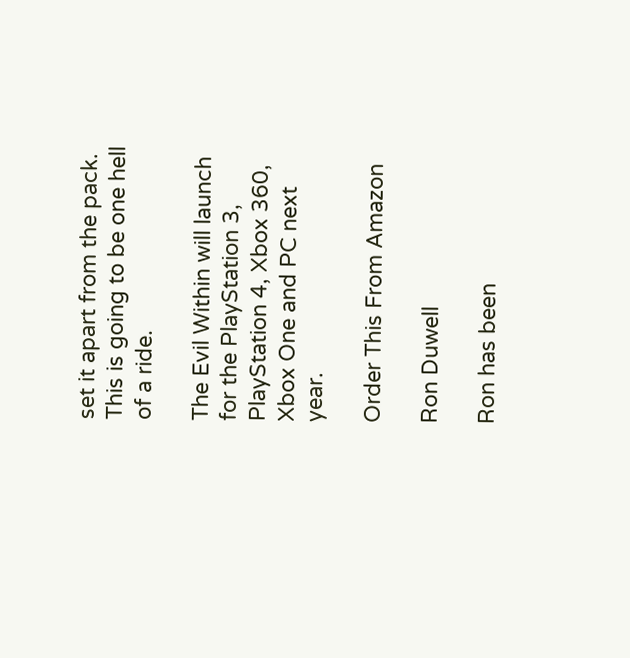set it apart from the pack. This is going to be one hell of a ride.

The Evil Within will launch for the PlayStation 3, PlayStation 4, Xbox 360, Xbox One and PC next year.

Order This From Amazon

Ron Duwell

Ron has been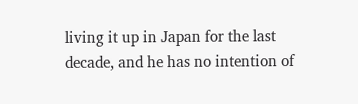living it up in Japan for the last decade, and he has no intention of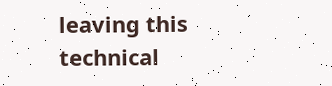leaving this technical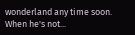wonderland any time soon. When he's not...